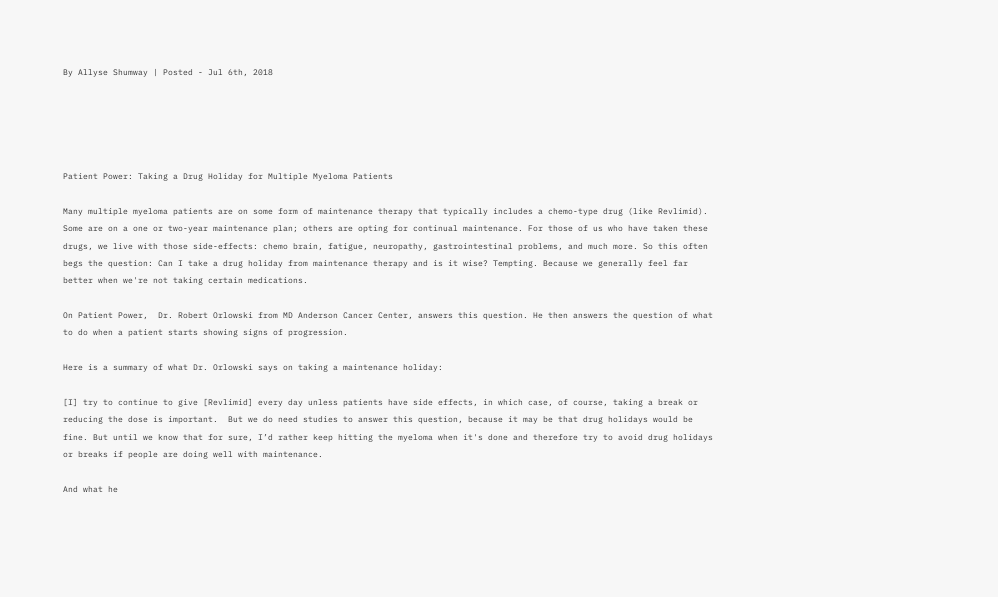By Allyse Shumway | Posted - Jul 6th, 2018





Patient Power: Taking a Drug Holiday for Multiple Myeloma Patients

Many multiple myeloma patients are on some form of maintenance therapy that typically includes a chemo-type drug (like Revlimid). Some are on a one or two-year maintenance plan; others are opting for continual maintenance. For those of us who have taken these drugs, we live with those side-effects: chemo brain, fatigue, neuropathy, gastrointestinal problems, and much more. So this often begs the question: Can I take a drug holiday from maintenance therapy and is it wise? Tempting. Because we generally feel far better when we're not taking certain medications.

On Patient Power,  Dr. Robert Orlowski from MD Anderson Cancer Center, answers this question. He then answers the question of what to do when a patient starts showing signs of progression.

Here is a summary of what Dr. Orlowski says on taking a maintenance holiday:

[I] try to continue to give [Revlimid] every day unless patients have side effects, in which case, of course, taking a break or reducing the dose is important.  But we do need studies to answer this question, because it may be that drug holidays would be fine. But until we know that for sure, I’d rather keep hitting the myeloma when it's done and therefore try to avoid drug holidays or breaks if people are doing well with maintenance.

And what he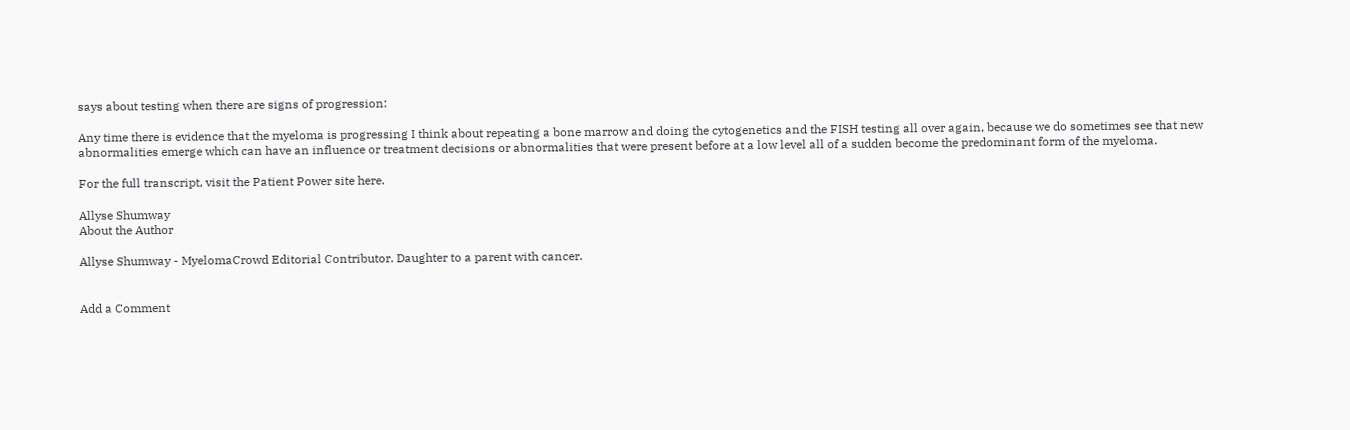says about testing when there are signs of progression:

Any time there is evidence that the myeloma is progressing I think about repeating a bone marrow and doing the cytogenetics and the FISH testing all over again, because we do sometimes see that new abnormalities emerge which can have an influence or treatment decisions or abnormalities that were present before at a low level all of a sudden become the predominant form of the myeloma.

For the full transcript, visit the Patient Power site here.

Allyse Shumway
About the Author

Allyse Shumway - MyelomaCrowd Editorial Contributor. Daughter to a parent with cancer.


Add a Comment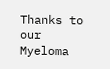Thanks to our Myeloma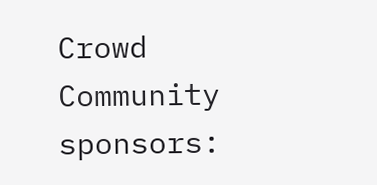Crowd Community sponsors: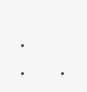.                         .       .